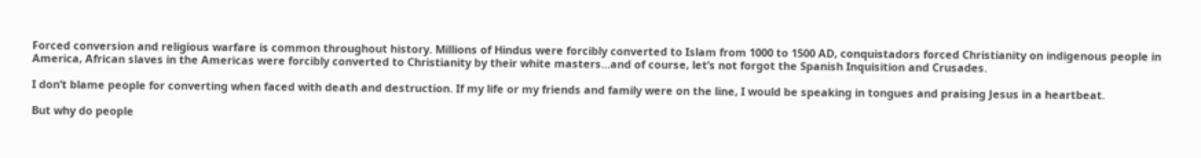Forced conversion and religious warfare is common throughout history. Millions of Hindus were forcibly converted to Islam from 1000 to 1500 AD, conquistadors forced Christianity on indigenous people in America, African slaves in the Americas were forcibly converted to Christianity by their white masters…and of course, let’s not forgot the Spanish Inquisition and Crusades.

I don’t blame people for converting when faced with death and destruction. If my life or my friends and family were on the line, I would be speaking in tongues and praising Jesus in a heartbeat.

But why do people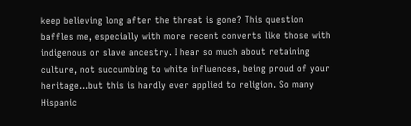keep believing long after the threat is gone? This question baffles me, especially with more recent converts like those with indigenous or slave ancestry. I hear so much about retaining culture, not succumbing to white influences, being proud of your heritage…but this is hardly ever applied to religion. So many Hispanic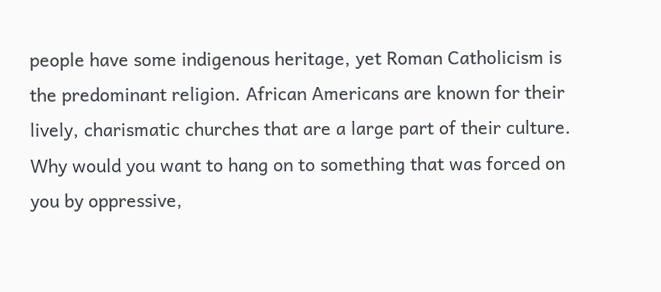people have some indigenous heritage, yet Roman Catholicism is the predominant religion. African Americans are known for their lively, charismatic churches that are a large part of their culture. Why would you want to hang on to something that was forced on you by oppressive,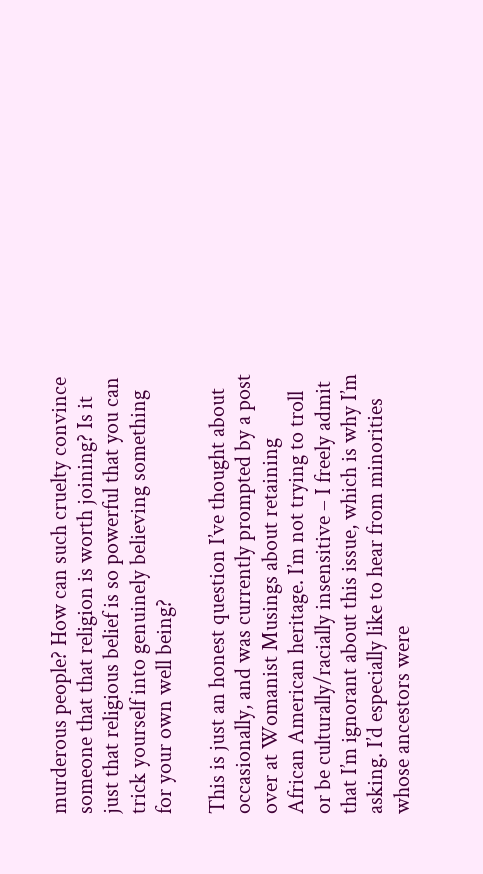murderous people? How can such cruelty convince someone that that religion is worth joining? Is it just that religious belief is so powerful that you can trick yourself into genuinely believing something for your own well being?

This is just an honest question I’ve thought about occasionally, and was currently prompted by a post over at Womanist Musings about retaining African American heritage. I’m not trying to troll or be culturally/racially insensitive – I freely admit that I’m ignorant about this issue, which is why I’m asking. I’d especially like to hear from minorities whose ancestors were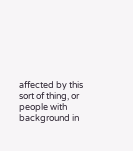affected by this sort of thing, or people with background in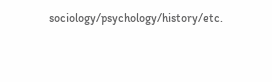sociology/psychology/history/etc.